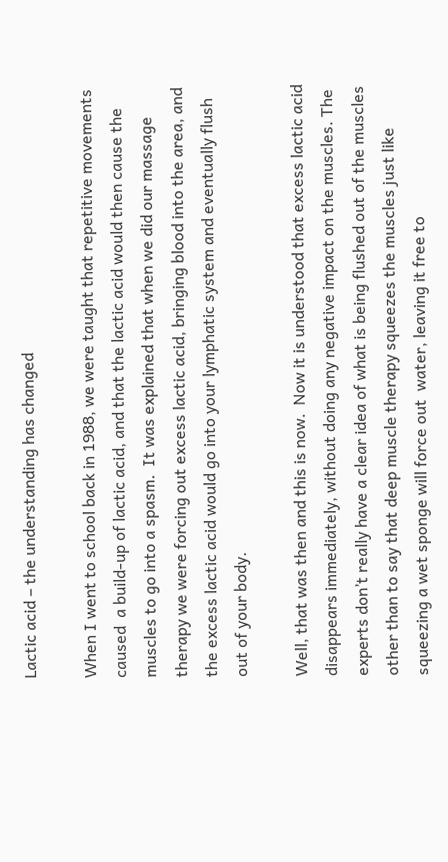Lactic acid – the understanding has changed

When I went to school back in 1988, we were taught that repetitive movements caused  a build-up of lactic acid, and that the lactic acid would then cause the muscles to go into a spasm.  It was explained that when we did our massage therapy we were forcing out excess lactic acid, bringing blood into the area, and the excess lactic acid would go into your lymphatic system and eventually flush out of your body.

Well, that was then and this is now.  Now it is understood that excess lactic acid disappears immediately, without doing any negative impact on the muscles. The experts don’t really have a clear idea of what is being flushed out of the muscles other than to say that deep muscle therapy squeezes the muscles just like squeezing a wet sponge will force out  water, leaving it free to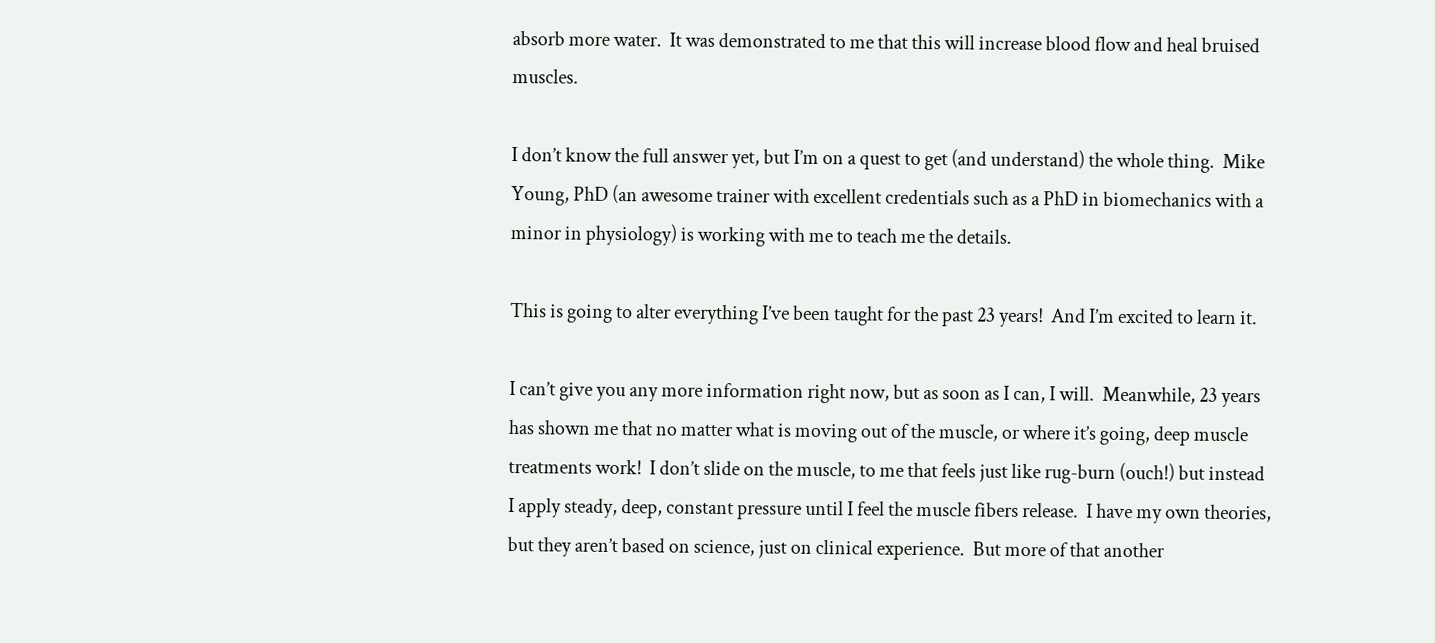absorb more water.  It was demonstrated to me that this will increase blood flow and heal bruised muscles.

I don’t know the full answer yet, but I’m on a quest to get (and understand) the whole thing.  Mike Young, PhD (an awesome trainer with excellent credentials such as a PhD in biomechanics with a minor in physiology) is working with me to teach me the details.

This is going to alter everything I’ve been taught for the past 23 years!  And I’m excited to learn it.

I can’t give you any more information right now, but as soon as I can, I will.  Meanwhile, 23 years has shown me that no matter what is moving out of the muscle, or where it’s going, deep muscle treatments work!  I don’t slide on the muscle, to me that feels just like rug-burn (ouch!) but instead I apply steady, deep, constant pressure until I feel the muscle fibers release.  I have my own theories, but they aren’t based on science, just on clinical experience.  But more of that another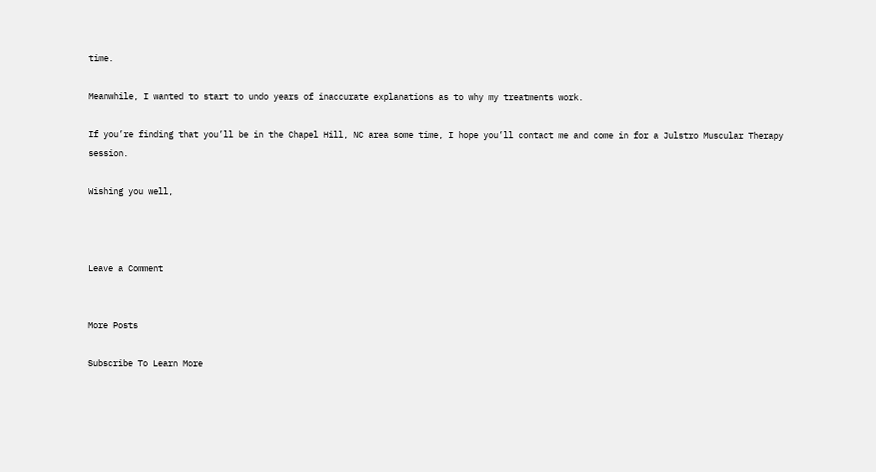time.

Meanwhile, I wanted to start to undo years of inaccurate explanations as to why my treatments work.

If you’re finding that you’ll be in the Chapel Hill, NC area some time, I hope you’ll contact me and come in for a Julstro Muscular Therapy session.

Wishing you well,



Leave a Comment


More Posts

Subscribe To Learn More